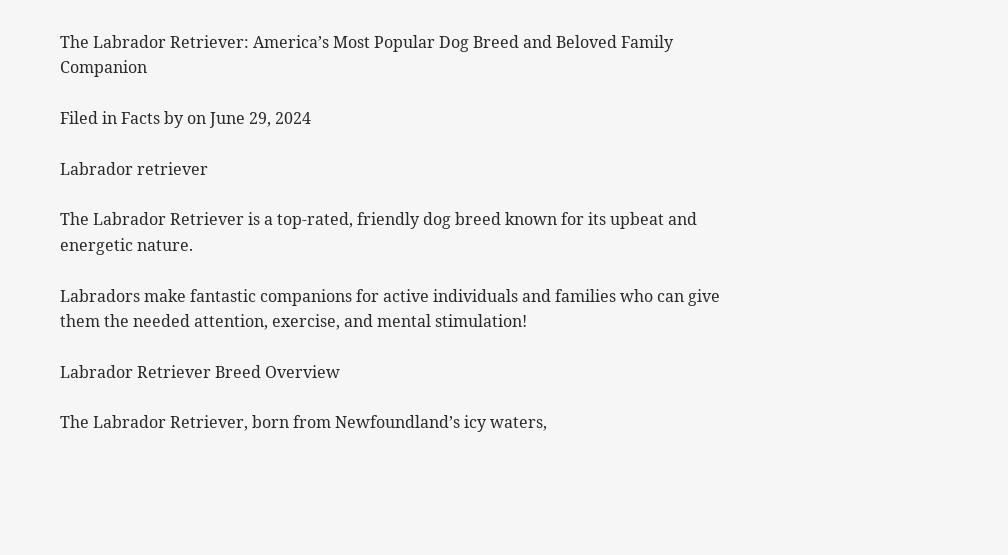The Labrador Retriever: America’s Most Popular Dog Breed and Beloved Family Companion

Filed in Facts by on June 29, 2024

Labrador retriever

The Labrador Retriever is a top-rated, friendly dog breed known for its upbeat and energetic nature.

Labradors make fantastic companions for active individuals and families who can give them the needed attention, exercise, and mental stimulation!

Labrador Retriever Breed Overview

The Labrador Retriever, born from Newfoundland’s icy waters,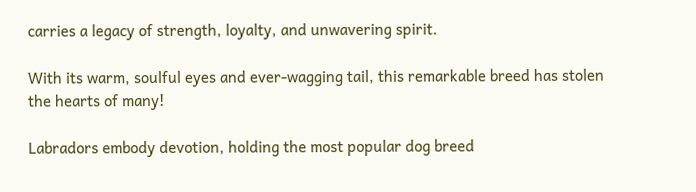carries a legacy of strength, loyalty, and unwavering spirit.

With its warm, soulful eyes and ever-wagging tail, this remarkable breed has stolen the hearts of many!

Labradors embody devotion, holding the most popular dog breed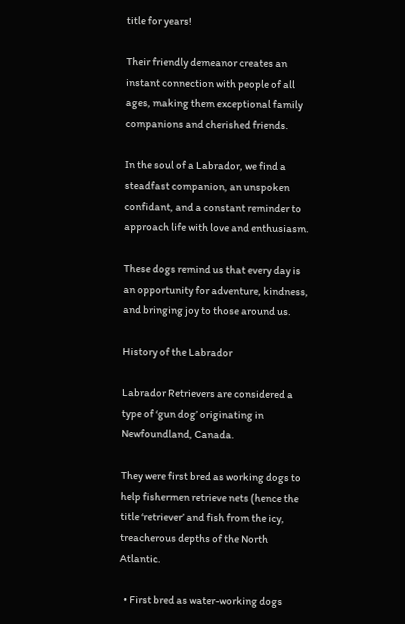title for years!

Their friendly demeanor creates an instant connection with people of all ages, making them exceptional family companions and cherished friends.

In the soul of a Labrador, we find a steadfast companion, an unspoken confidant, and a constant reminder to approach life with love and enthusiasm.

These dogs remind us that every day is an opportunity for adventure, kindness, and bringing joy to those around us.

History of the Labrador

Labrador Retrievers are considered a type of ‘gun dog’ originating in Newfoundland, Canada.

They were first bred as working dogs to help fishermen retrieve nets (hence the title ‘retriever’ and fish from the icy, treacherous depths of the North Atlantic.

  • First bred as water-working dogs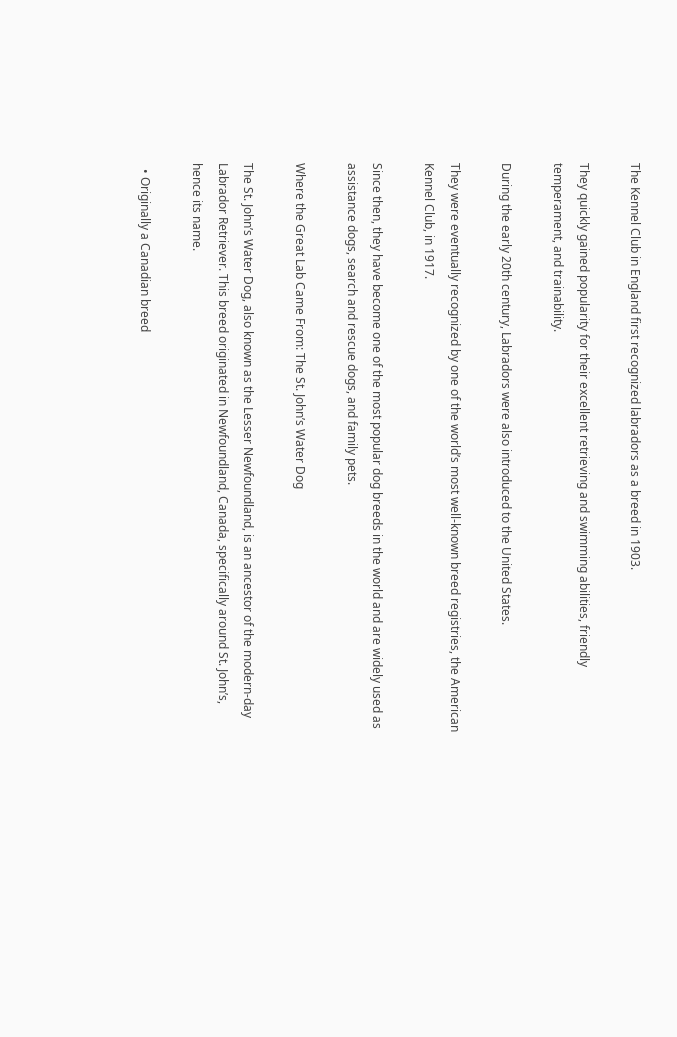The Kennel Club in England first recognized labradors as a breed in 1903.

They quickly gained popularity for their excellent retrieving and swimming abilities, friendly temperament, and trainability.

During the early 20th century, Labradors were also introduced to the United States.

They were eventually recognized by one of the world’s most well-known breed registries, the American Kennel Club, in 1917.

Since then, they have become one of the most popular dog breeds in the world and are widely used as assistance dogs, search and rescue dogs, and family pets.

Where the Great Lab Came From: The St. John’s Water Dog

The St. John’s Water Dog, also known as the Lesser Newfoundland, is an ancestor of the modern-day Labrador Retriever. This breed originated in Newfoundland, Canada, specifically around St. John’s, hence its name.

  • Originally a Canadian breed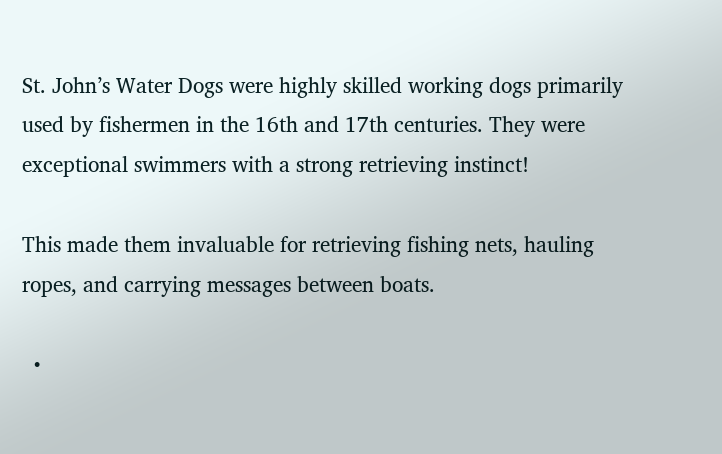St. John’s Water Dogs were highly skilled working dogs primarily used by fishermen in the 16th and 17th centuries. They were exceptional swimmers with a strong retrieving instinct!

This made them invaluable for retrieving fishing nets, hauling ropes, and carrying messages between boats.

  •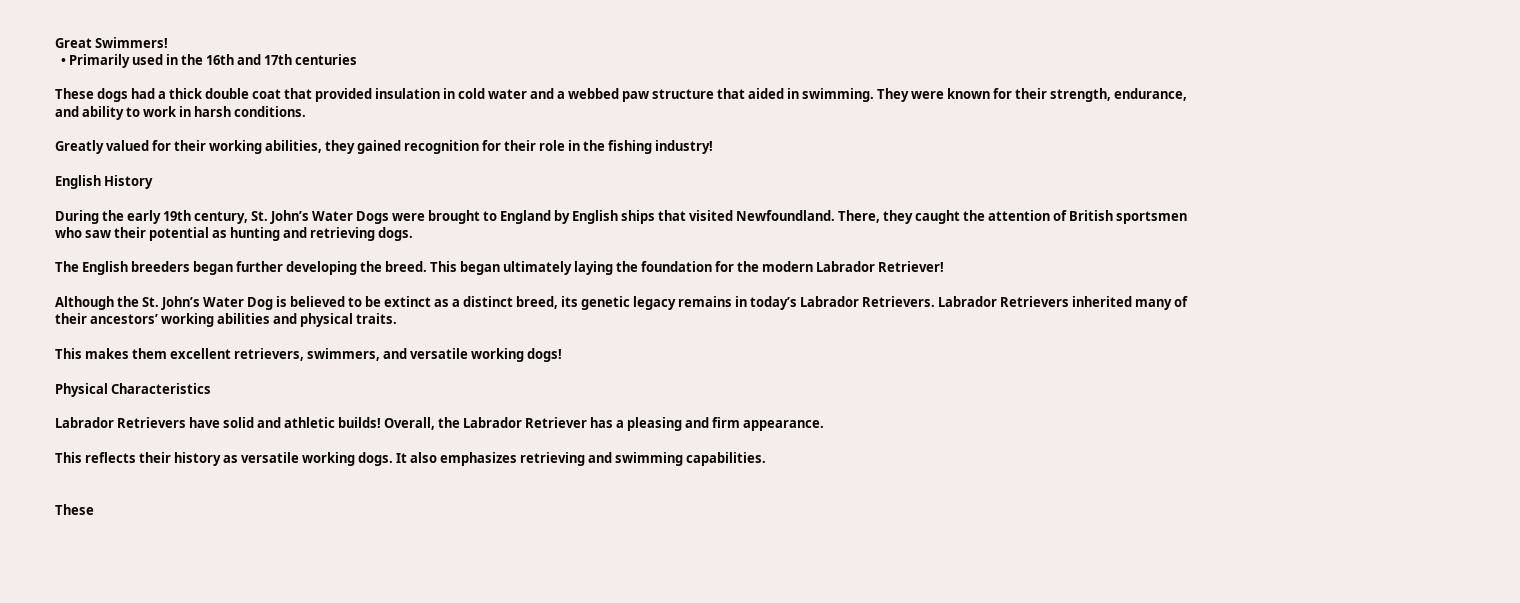Great Swimmers!
  • Primarily used in the 16th and 17th centuries

These dogs had a thick double coat that provided insulation in cold water and a webbed paw structure that aided in swimming. They were known for their strength, endurance, and ability to work in harsh conditions.

Greatly valued for their working abilities, they gained recognition for their role in the fishing industry!

English History

During the early 19th century, St. John’s Water Dogs were brought to England by English ships that visited Newfoundland. There, they caught the attention of British sportsmen who saw their potential as hunting and retrieving dogs.

The English breeders began further developing the breed. This began ultimately laying the foundation for the modern Labrador Retriever!

Although the St. John’s Water Dog is believed to be extinct as a distinct breed, its genetic legacy remains in today’s Labrador Retrievers. Labrador Retrievers inherited many of their ancestors’ working abilities and physical traits.

This makes them excellent retrievers, swimmers, and versatile working dogs!

Physical Characteristics

Labrador Retrievers have solid and athletic builds! Overall, the Labrador Retriever has a pleasing and firm appearance.

This reflects their history as versatile working dogs. It also emphasizes retrieving and swimming capabilities.


These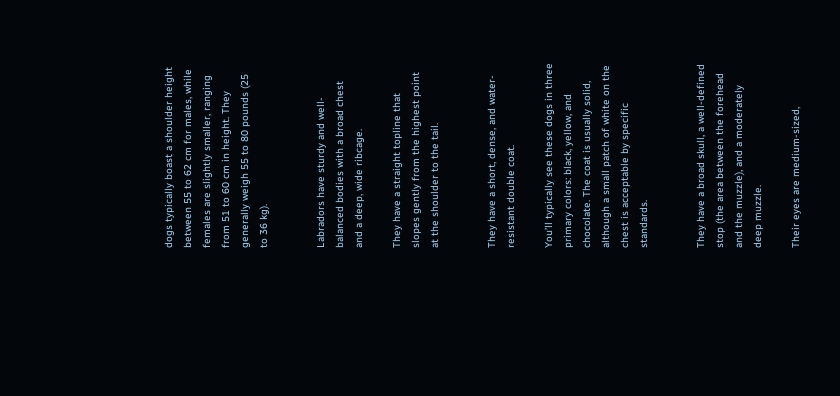dogs typically boast a shoulder height between 55 to 62 cm for males, while females are slightly smaller, ranging from 51 to 60 cm in height. They generally weigh 55 to 80 pounds (25 to 36 kg).


Labradors have sturdy and well-balanced bodies with a broad chest and a deep, wide ribcage.

They have a straight topline that slopes gently from the highest point at the shoulder to the tail.


They have a short, dense, and water-resistant double coat.

You’ll typically see these dogs in three primary colors: black, yellow, and chocolate. The coat is usually solid, although a small patch of white on the chest is acceptable by specific standards.


They have a broad skull, a well-defined stop (the area between the forehead and the muzzle), and a moderately deep muzzle.

Their eyes are medium-sized,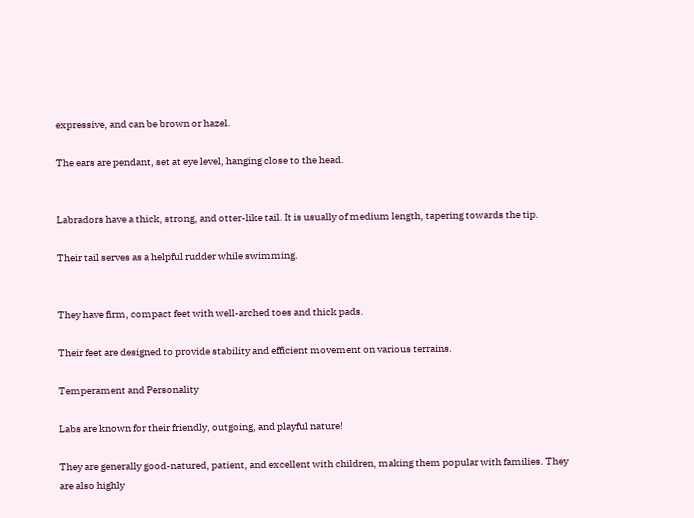expressive, and can be brown or hazel.

The ears are pendant, set at eye level, hanging close to the head.


Labradors have a thick, strong, and otter-like tail. It is usually of medium length, tapering towards the tip.

Their tail serves as a helpful rudder while swimming.


They have firm, compact feet with well-arched toes and thick pads.

Their feet are designed to provide stability and efficient movement on various terrains.

Temperament and Personality

Labs are known for their friendly, outgoing, and playful nature!

They are generally good-natured, patient, and excellent with children, making them popular with families. They are also highly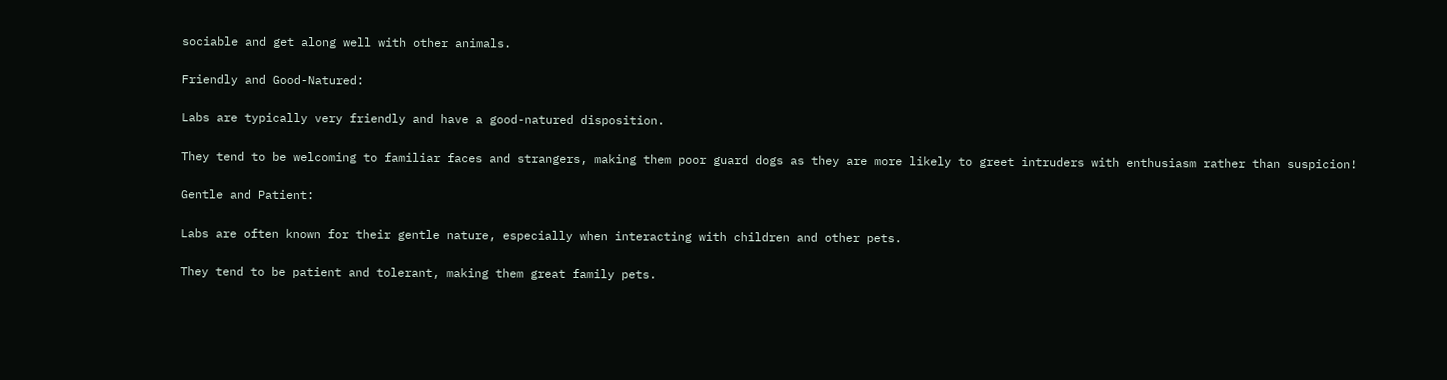sociable and get along well with other animals.

Friendly and Good-Natured:

Labs are typically very friendly and have a good-natured disposition.

They tend to be welcoming to familiar faces and strangers, making them poor guard dogs as they are more likely to greet intruders with enthusiasm rather than suspicion!

Gentle and Patient:

Labs are often known for their gentle nature, especially when interacting with children and other pets.

They tend to be patient and tolerant, making them great family pets.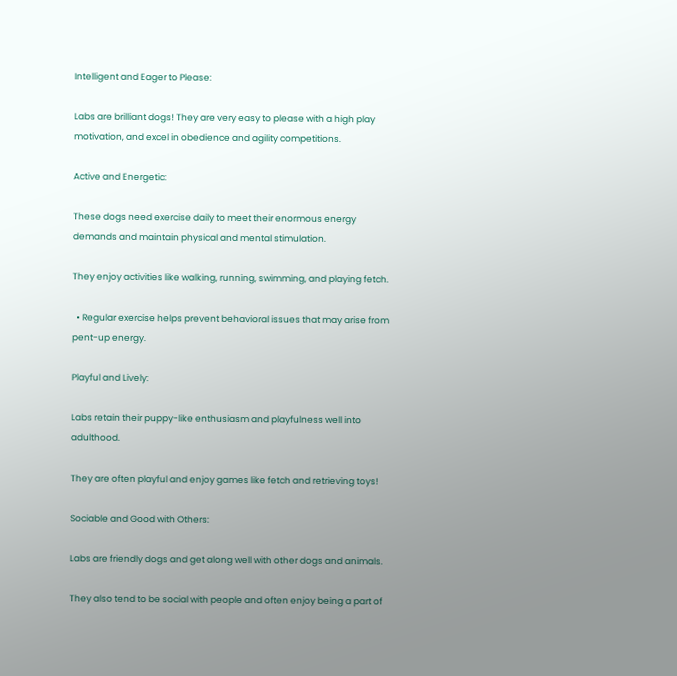Intelligent and Eager to Please:

Labs are brilliant dogs! They are very easy to please with a high play motivation, and excel in obedience and agility competitions.

Active and Energetic:

These dogs need exercise daily to meet their enormous energy demands and maintain physical and mental stimulation.

They enjoy activities like walking, running, swimming, and playing fetch.

  • Regular exercise helps prevent behavioral issues that may arise from pent-up energy.

Playful and Lively:

Labs retain their puppy-like enthusiasm and playfulness well into adulthood.

They are often playful and enjoy games like fetch and retrieving toys!

Sociable and Good with Others:

Labs are friendly dogs and get along well with other dogs and animals.

They also tend to be social with people and often enjoy being a part of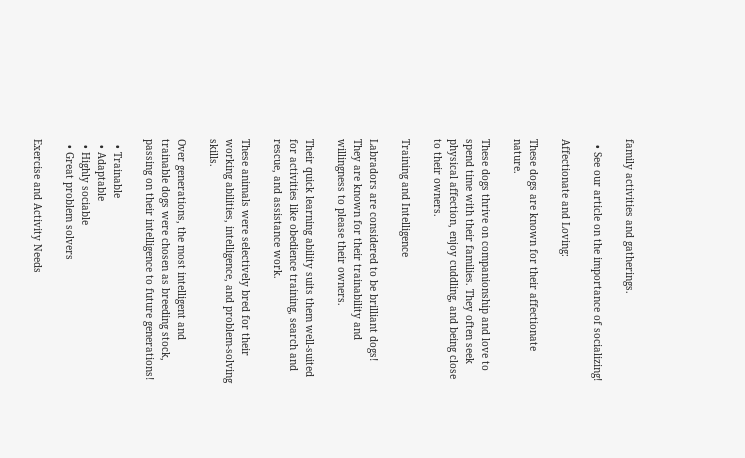family activities and gatherings.

  • See our article on the importance of socializing!

Affectionate and Loving:

These dogs are known for their affectionate nature.

These dogs thrive on companionship and love to spend time with their families. They often seek physical affection, enjoy cuddling, and being close to their owners.

Training and Intelligence

Labradors are considered to be brilliant dogs! They are known for their trainability and willingness to please their owners.

Their quick learning ability suits them well-suited for activities like obedience training, search and rescue, and assistance work.

These animals were selectively bred for their working abilities, intelligence, and problem-solving skills.

Over generations, the most intelligent and trainable dogs were chosen as breeding stock, passing on their intelligence to future generations!

  • Trainable
  • Adaptable
  • Highly sociable
  • Great problem solvers

Exercise and Activity Needs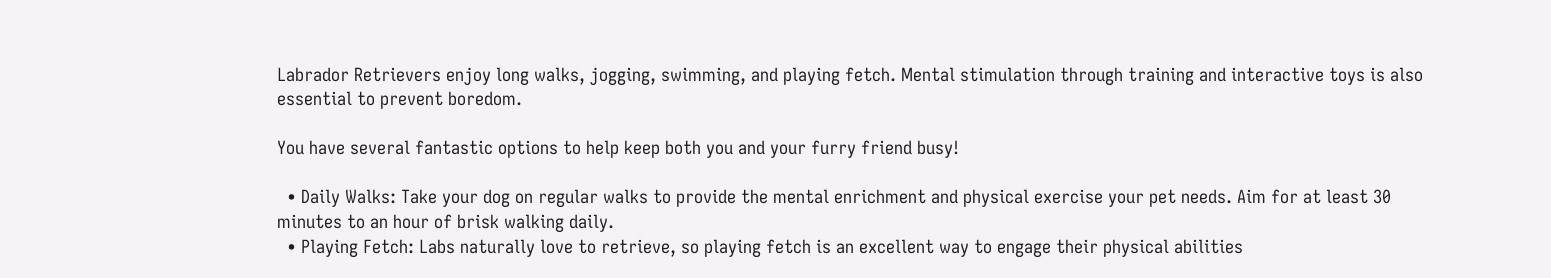Labrador Retrievers enjoy long walks, jogging, swimming, and playing fetch. Mental stimulation through training and interactive toys is also essential to prevent boredom.

You have several fantastic options to help keep both you and your furry friend busy!

  • Daily Walks: Take your dog on regular walks to provide the mental enrichment and physical exercise your pet needs. Aim for at least 30 minutes to an hour of brisk walking daily.
  • Playing Fetch: Labs naturally love to retrieve, so playing fetch is an excellent way to engage their physical abilities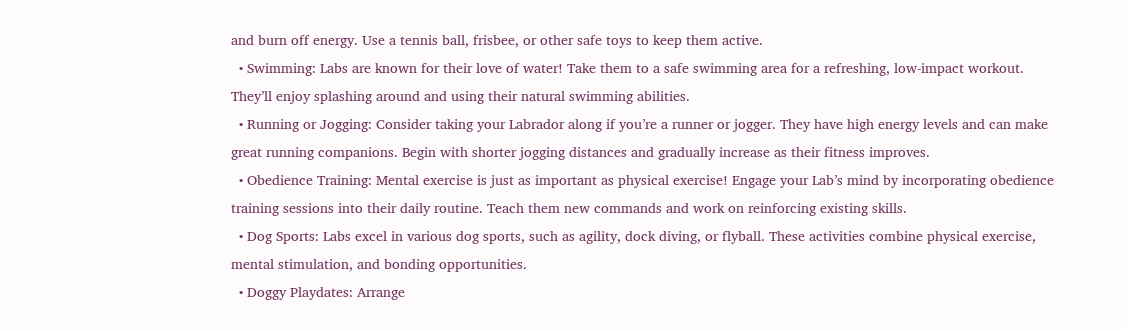and burn off energy. Use a tennis ball, frisbee, or other safe toys to keep them active.
  • Swimming: Labs are known for their love of water! Take them to a safe swimming area for a refreshing, low-impact workout. They’ll enjoy splashing around and using their natural swimming abilities.
  • Running or Jogging: Consider taking your Labrador along if you’re a runner or jogger. They have high energy levels and can make great running companions. Begin with shorter jogging distances and gradually increase as their fitness improves.
  • Obedience Training: Mental exercise is just as important as physical exercise! Engage your Lab’s mind by incorporating obedience training sessions into their daily routine. Teach them new commands and work on reinforcing existing skills.
  • Dog Sports: Labs excel in various dog sports, such as agility, dock diving, or flyball. These activities combine physical exercise, mental stimulation, and bonding opportunities.
  • Doggy Playdates: Arrange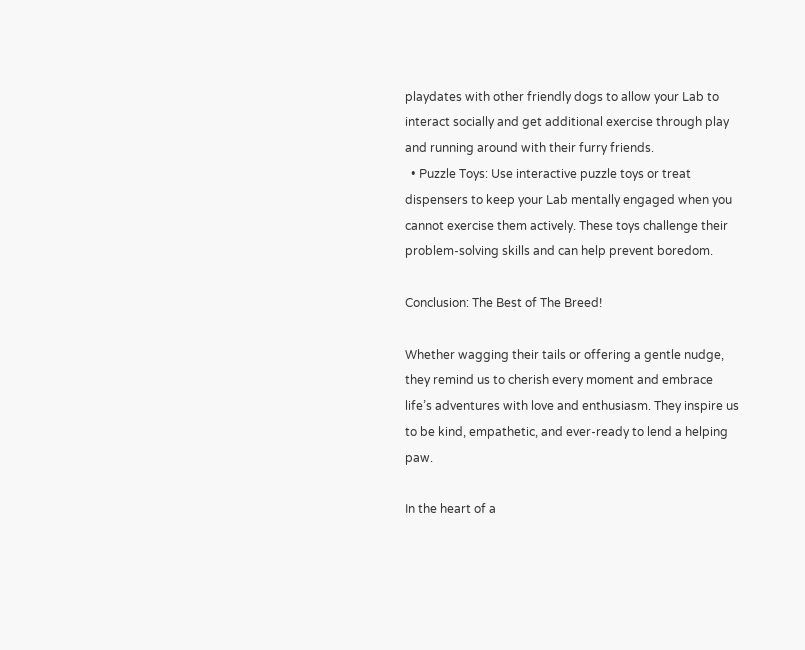playdates with other friendly dogs to allow your Lab to interact socially and get additional exercise through play and running around with their furry friends.
  • Puzzle Toys: Use interactive puzzle toys or treat dispensers to keep your Lab mentally engaged when you cannot exercise them actively. These toys challenge their problem-solving skills and can help prevent boredom.

Conclusion: The Best of The Breed!

Whether wagging their tails or offering a gentle nudge, they remind us to cherish every moment and embrace life’s adventures with love and enthusiasm. They inspire us to be kind, empathetic, and ever-ready to lend a helping paw.

In the heart of a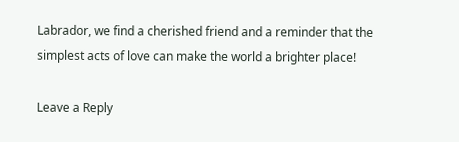Labrador, we find a cherished friend and a reminder that the simplest acts of love can make the world a brighter place!

Leave a Reply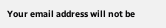Your email address will not be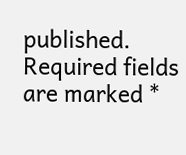published. Required fields are marked *